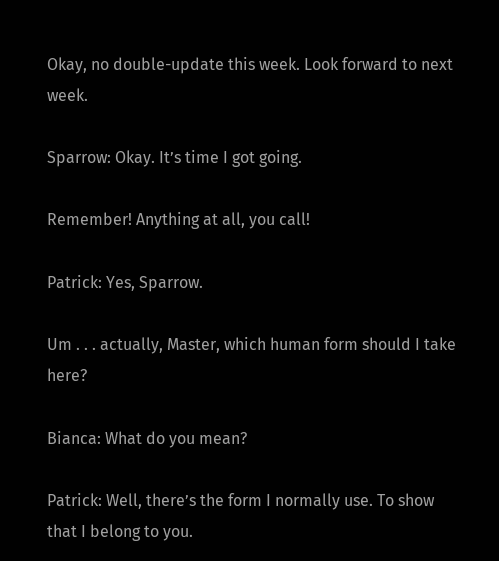Okay, no double-update this week. Look forward to next week.

Sparrow: Okay. It’s time I got going.

Remember! Anything at all, you call!

Patrick: Yes, Sparrow.

Um . . . actually, Master, which human form should I take here?

Bianca: What do you mean?

Patrick: Well, there’s the form I normally use. To show that I belong to you.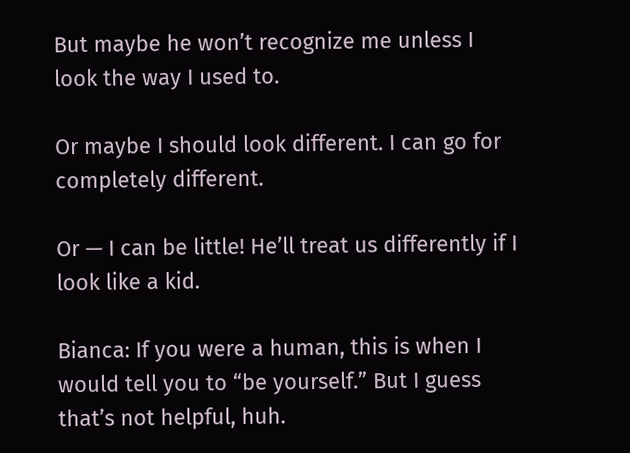But maybe he won’t recognize me unless I look the way I used to.

Or maybe I should look different. I can go for completely different.

Or — I can be little! He’ll treat us differently if I look like a kid.

Bianca: If you were a human, this is when I would tell you to “be yourself.” But I guess that’s not helpful, huh.